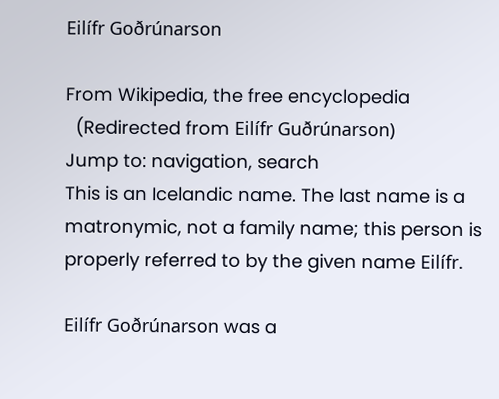Eilífr Goðrúnarson

From Wikipedia, the free encyclopedia
  (Redirected from Eilífr Guðrúnarson)
Jump to: navigation, search
This is an Icelandic name. The last name is a matronymic, not a family name; this person is properly referred to by the given name Eilífr.

Eilífr Goðrúnarson was a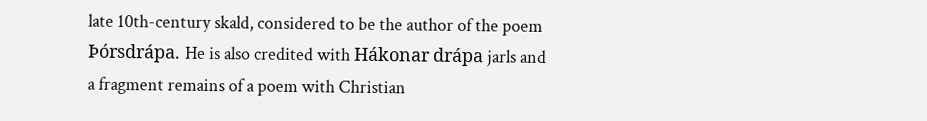late 10th-century skald, considered to be the author of the poem Þórsdrápa. He is also credited with Hákonar drápa jarls and a fragment remains of a poem with Christian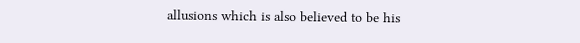allusions which is also believed to be his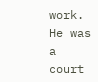work. He was a court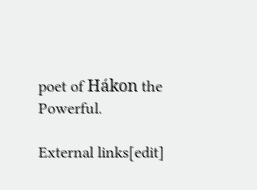poet of Hákon the Powerful.

External links[edit]